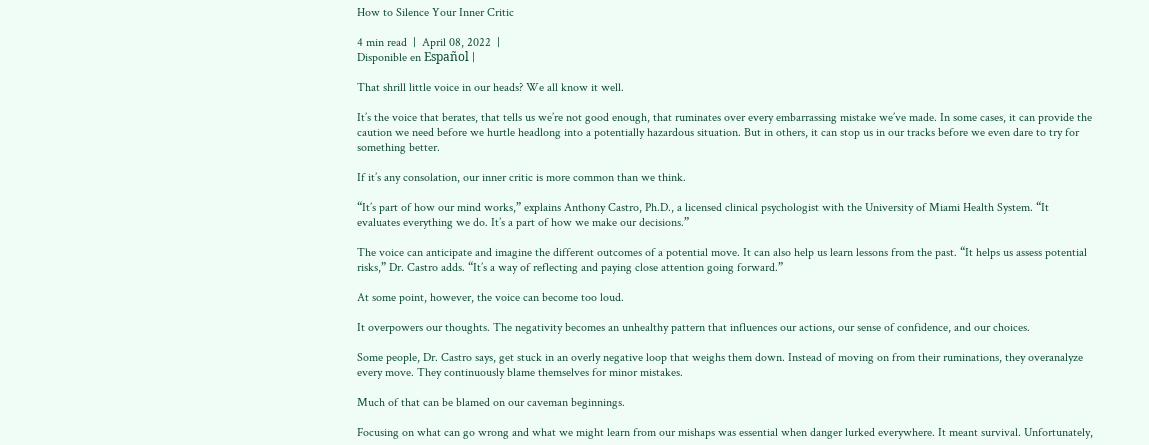How to Silence Your Inner Critic

4 min read  |  April 08, 2022  |
Disponible en Español |

That shrill little voice in our heads? We all know it well.

It’s the voice that berates, that tells us we’re not good enough, that ruminates over every embarrassing mistake we’ve made. In some cases, it can provide the caution we need before we hurtle headlong into a potentially hazardous situation. But in others, it can stop us in our tracks before we even dare to try for something better.

If it’s any consolation, our inner critic is more common than we think.

“It’s part of how our mind works,” explains Anthony Castro, Ph.D., a licensed clinical psychologist with the University of Miami Health System. “It evaluates everything we do. It’s a part of how we make our decisions.”

The voice can anticipate and imagine the different outcomes of a potential move. It can also help us learn lessons from the past. “It helps us assess potential risks,” Dr. Castro adds. “It’s a way of reflecting and paying close attention going forward.”

At some point, however, the voice can become too loud.

It overpowers our thoughts. The negativity becomes an unhealthy pattern that influences our actions, our sense of confidence, and our choices.

Some people, Dr. Castro says, get stuck in an overly negative loop that weighs them down. Instead of moving on from their ruminations, they overanalyze every move. They continuously blame themselves for minor mistakes.

Much of that can be blamed on our caveman beginnings.

Focusing on what can go wrong and what we might learn from our mishaps was essential when danger lurked everywhere. It meant survival. Unfortunately,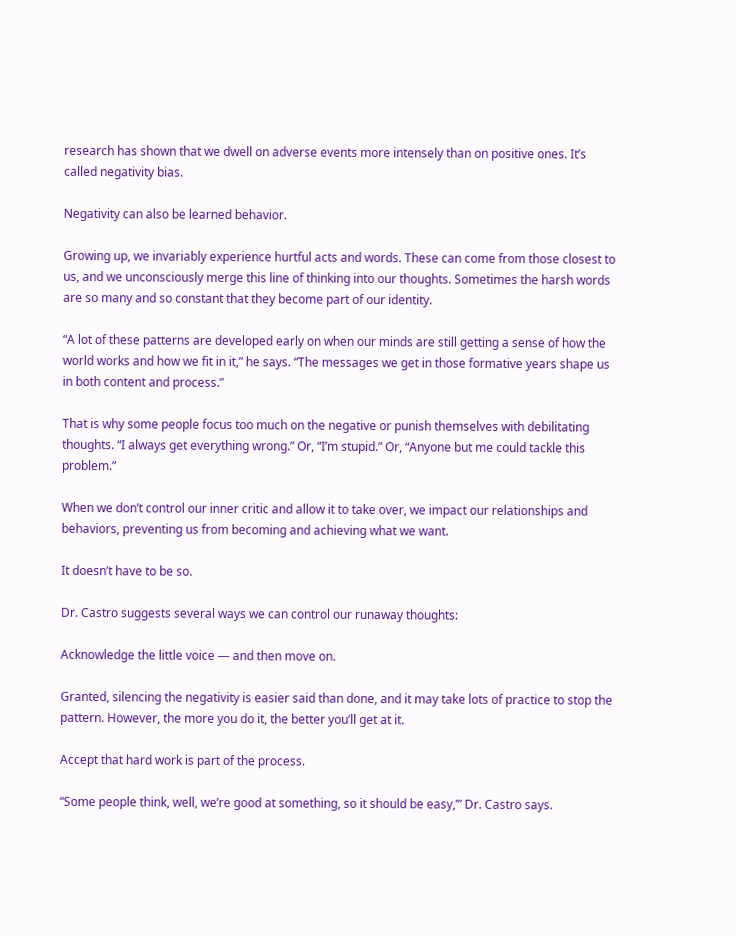research has shown that we dwell on adverse events more intensely than on positive ones. It’s called negativity bias.

Negativity can also be learned behavior.

Growing up, we invariably experience hurtful acts and words. These can come from those closest to us, and we unconsciously merge this line of thinking into our thoughts. Sometimes the harsh words are so many and so constant that they become part of our identity.

“A lot of these patterns are developed early on when our minds are still getting a sense of how the world works and how we fit in it,” he says. “The messages we get in those formative years shape us in both content and process.”

That is why some people focus too much on the negative or punish themselves with debilitating thoughts. “I always get everything wrong.” Or, “I’m stupid.” Or, “Anyone but me could tackle this problem.”

When we don’t control our inner critic and allow it to take over, we impact our relationships and behaviors, preventing us from becoming and achieving what we want.

It doesn’t have to be so.

Dr. Castro suggests several ways we can control our runaway thoughts:

Acknowledge the little voice — and then move on.

Granted, silencing the negativity is easier said than done, and it may take lots of practice to stop the pattern. However, the more you do it, the better you’ll get at it.

Accept that hard work is part of the process.

“Some people think, well, we’re good at something, so it should be easy,’” Dr. Castro says.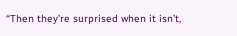“Then they’re surprised when it isn’t,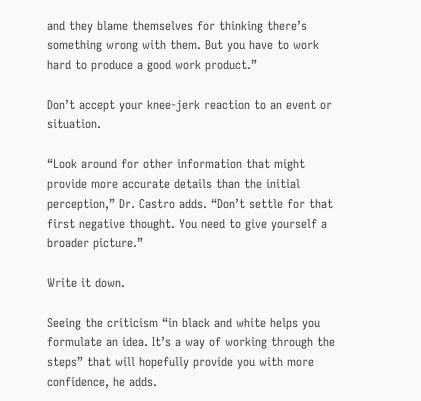and they blame themselves for thinking there’s something wrong with them. But you have to work hard to produce a good work product.”

Don’t accept your knee-jerk reaction to an event or situation.

“Look around for other information that might provide more accurate details than the initial perception,” Dr. Castro adds. “Don’t settle for that first negative thought. You need to give yourself a broader picture.”

Write it down.

Seeing the criticism “in black and white helps you formulate an idea. It’s a way of working through the steps” that will hopefully provide you with more confidence, he adds.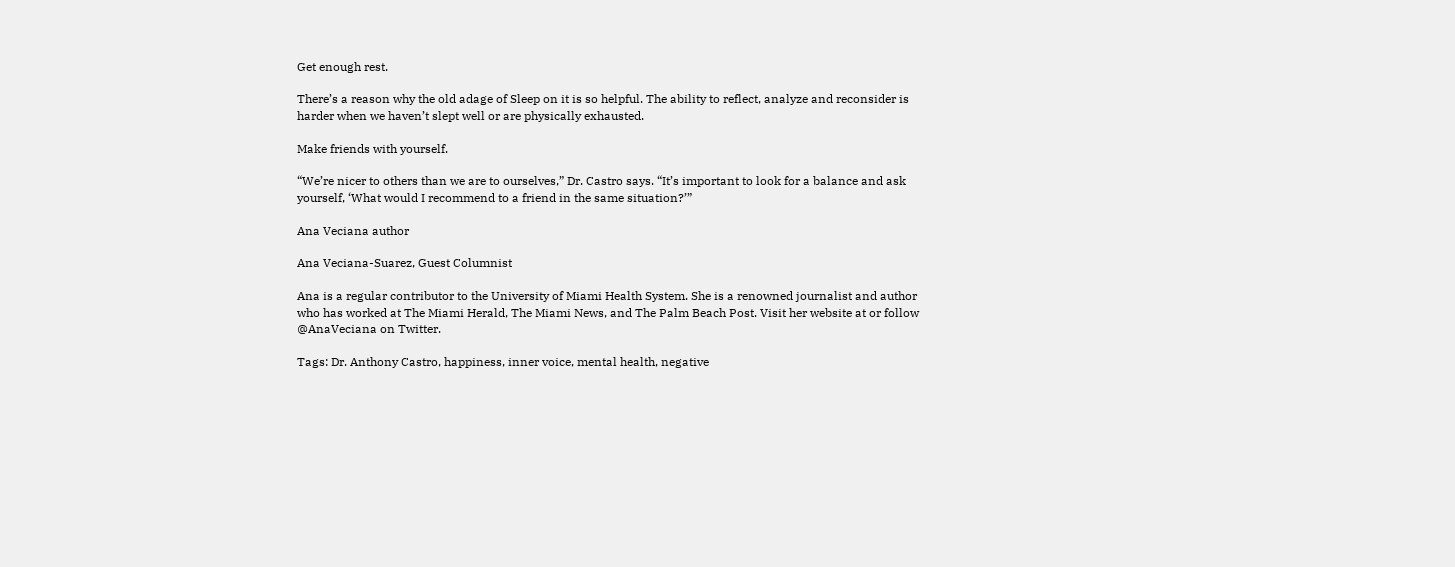Get enough rest.

There’s a reason why the old adage of Sleep on it is so helpful. The ability to reflect, analyze and reconsider is harder when we haven’t slept well or are physically exhausted.

Make friends with yourself.

“We’re nicer to others than we are to ourselves,” Dr. Castro says. “It’s important to look for a balance and ask yourself, ‘What would I recommend to a friend in the same situation?’”

Ana Veciana author

Ana Veciana-Suarez, Guest Columnist

Ana is a regular contributor to the University of Miami Health System. She is a renowned journalist and author who has worked at The Miami Herald, The Miami News, and The Palm Beach Post. Visit her website at or follow @AnaVeciana on Twitter.

Tags: Dr. Anthony Castro, happiness, inner voice, mental health, negative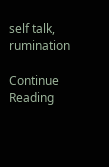self talk, rumination

Continue Reading